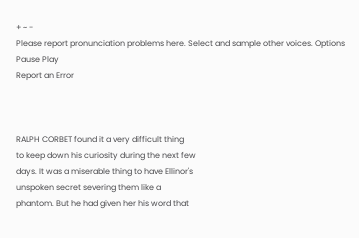+ ~ -
Please report pronunciation problems here. Select and sample other voices. Options Pause Play
Report an Error



RALPH CORBET found it a very difficult thing
to keep down his curiosity during the next few
days. It was a miserable thing to have Ellinor's
unspoken secret severing them like a
phantom. But he had given her his word that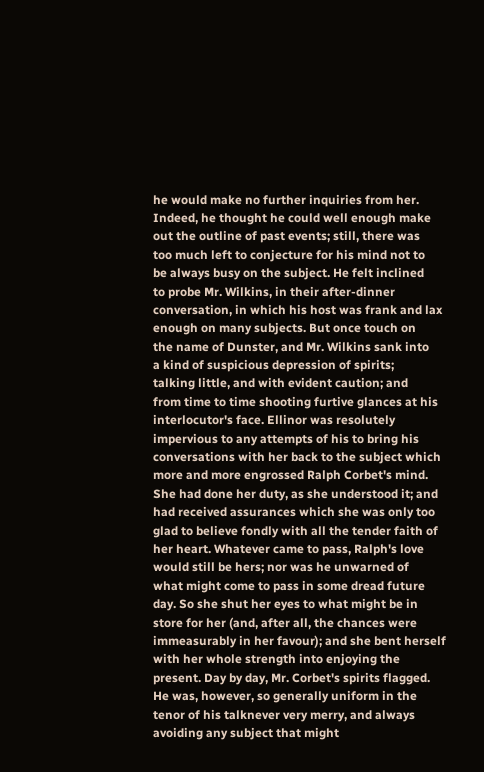he would make no further inquiries from her.
Indeed, he thought he could well enough make
out the outline of past events; still, there was
too much left to conjecture for his mind not to
be always busy on the subject. He felt inclined
to probe Mr. Wilkins, in their after-dinner
conversation, in which his host was frank and lax
enough on many subjects. But once touch on
the name of Dunster, and Mr. Wilkins sank into
a kind of suspicious depression of spirits;
talking little, and with evident caution; and
from time to time shooting furtive glances at his
interlocutor's face. Ellinor was resolutely
impervious to any attempts of his to bring his
conversations with her back to the subject which
more and more engrossed Ralph Corbet's mind.
She had done her duty, as she understood it; and
had received assurances which she was only too
glad to believe fondly with all the tender faith of
her heart. Whatever came to pass, Ralph's love
would still be hers; nor was he unwarned of
what might come to pass in some dread future
day. So she shut her eyes to what might be in
store for her (and, after all, the chances were
immeasurably in her favour); and she bent herself
with her whole strength into enjoying the
present. Day by day, Mr. Corbet's spirits flagged.
He was, however, so generally uniform in the
tenor of his talknever very merry, and always
avoiding any subject that might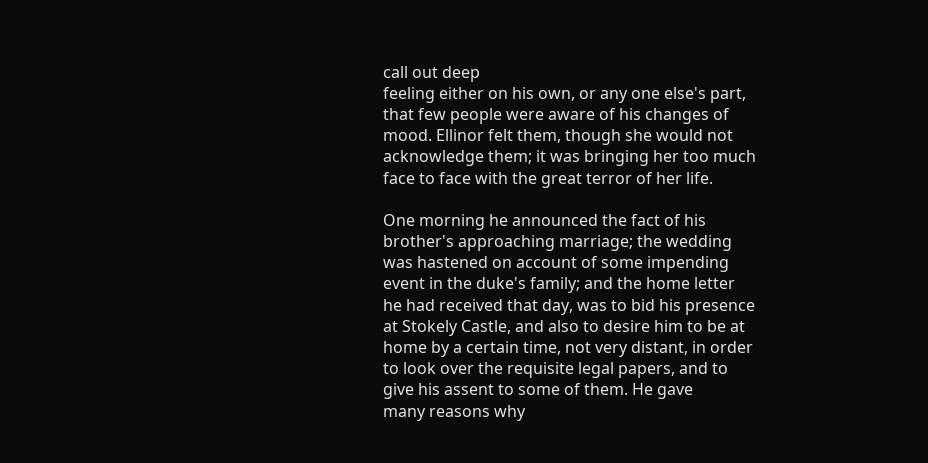call out deep
feeling either on his own, or any one else's part,
that few people were aware of his changes of
mood. Ellinor felt them, though she would not
acknowledge them; it was bringing her too much
face to face with the great terror of her life.

One morning he announced the fact of his
brother's approaching marriage; the wedding
was hastened on account of some impending
event in the duke's family; and the home letter
he had received that day, was to bid his presence
at Stokely Castle, and also to desire him to be at
home by a certain time, not very distant, in order
to look over the requisite legal papers, and to
give his assent to some of them. He gave
many reasons why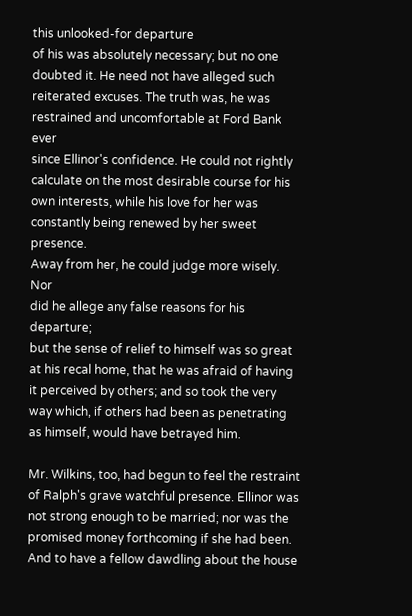this unlooked-for departure
of his was absolutely necessary; but no one
doubted it. He need not have alleged such
reiterated excuses. The truth was, he was
restrained and uncomfortable at Ford Bank ever
since Ellinor's confidence. He could not rightly
calculate on the most desirable course for his
own interests, while his love for her was
constantly being renewed by her sweet presence.
Away from her, he could judge more wisely. Nor
did he allege any false reasons for his departure;
but the sense of relief to himself was so great
at his recal home, that he was afraid of having
it perceived by others; and so took the very
way which, if others had been as penetrating
as himself, would have betrayed him.

Mr. Wilkins, too, had begun to feel the restraint
of Ralph's grave watchful presence. Ellinor was
not strong enough to be married; nor was the
promised money forthcoming if she had been.
And to have a fellow dawdling about the house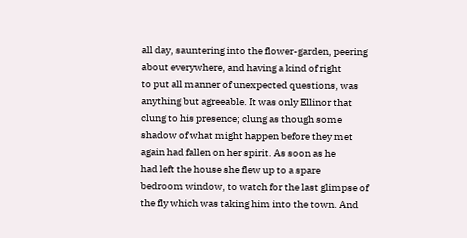all day, sauntering into the flower-garden, peering
about everywhere, and having a kind of right
to put all manner of unexpected questions, was
anything but agreeable. It was only Ellinor that
clung to his presence; clung as though some
shadow of what might happen before they met
again had fallen on her spirit. As soon as he
had left the house she flew up to a spare
bedroom window, to watch for the last glimpse of
the fly which was taking him into the town. And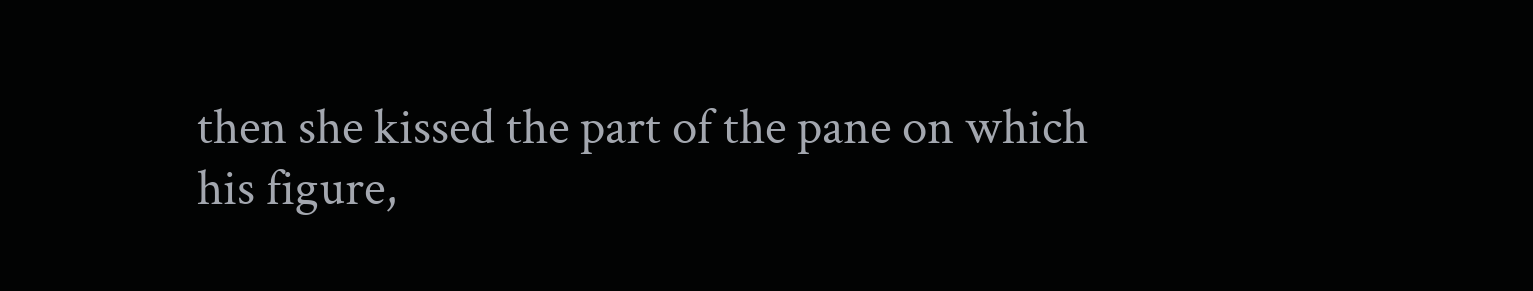then she kissed the part of the pane on which
his figure,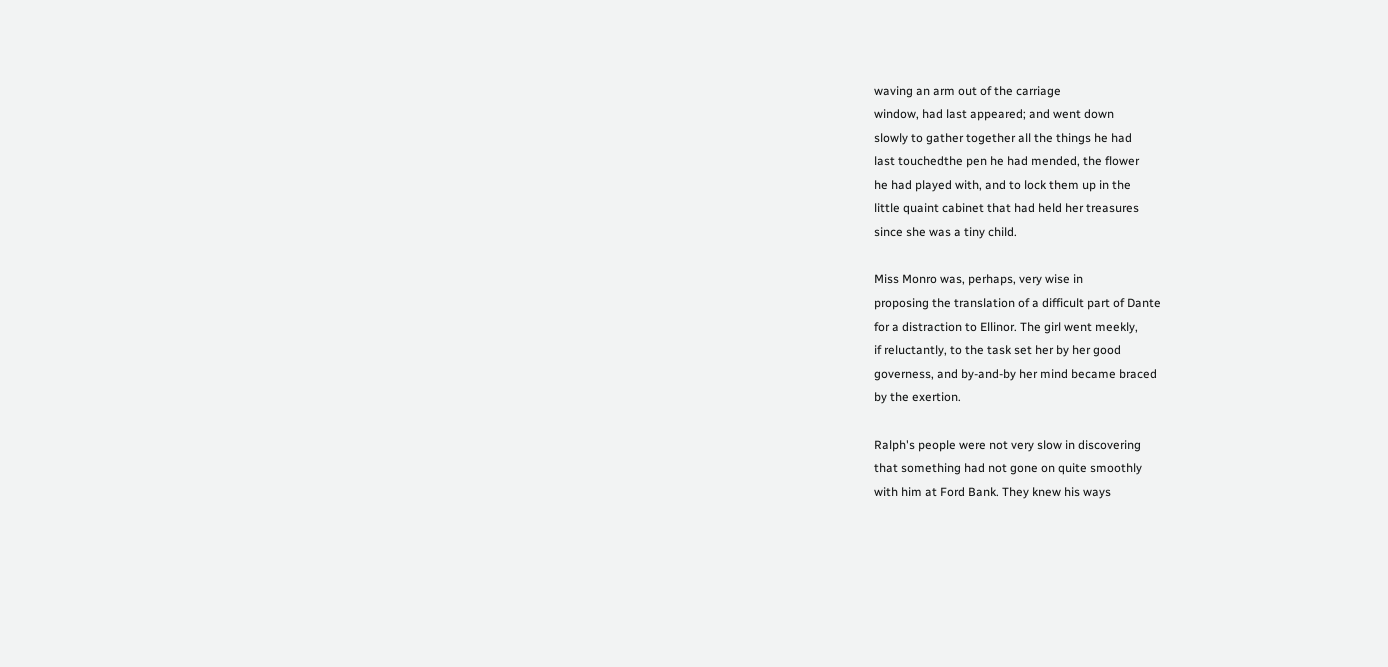waving an arm out of the carriage
window, had last appeared; and went down
slowly to gather together all the things he had
last touchedthe pen he had mended, the flower
he had played with, and to lock them up in the
little quaint cabinet that had held her treasures
since she was a tiny child.

Miss Monro was, perhaps, very wise in
proposing the translation of a difficult part of Dante
for a distraction to Ellinor. The girl went meekly,
if reluctantly, to the task set her by her good
governess, and by-and-by her mind became braced
by the exertion.

Ralph's people were not very slow in discovering
that something had not gone on quite smoothly
with him at Ford Bank. They knew his ways